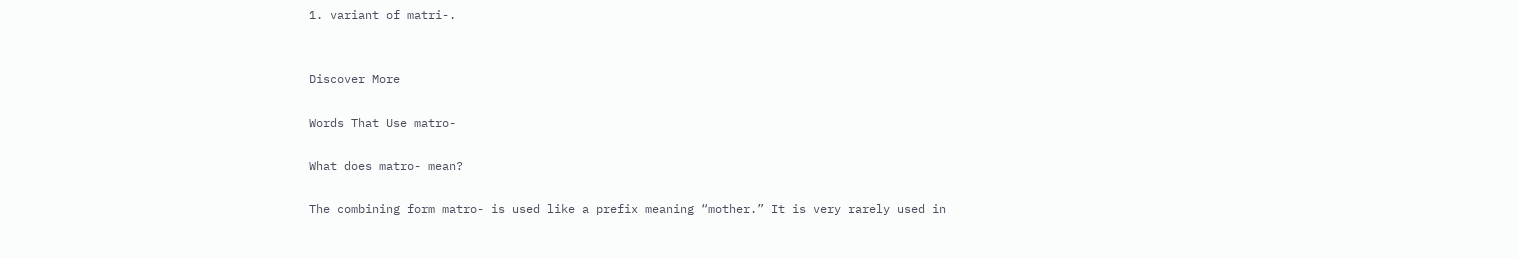1. variant of matri-.


Discover More

Words That Use matro-

What does matro- mean?

The combining form matro- is used like a prefix meaning “mother.” It is very rarely used in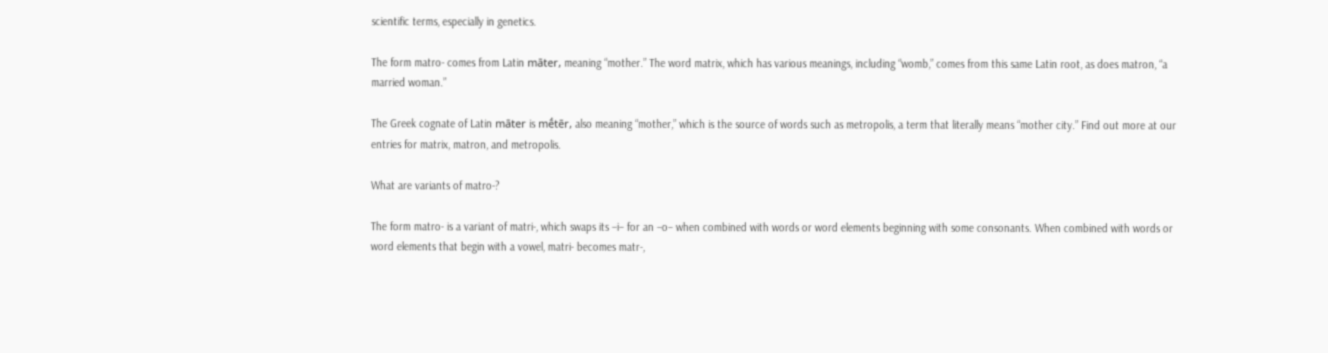scientific terms, especially in genetics.

The form matro- comes from Latin māter, meaning “mother.” The word matrix, which has various meanings, including “womb,” comes from this same Latin root, as does matron, “a married woman.”

The Greek cognate of Latin māter is mḗtēr, also meaning “mother,” which is the source of words such as metropolis, a term that literally means “mother city.” Find out more at our entries for matrix, matron, and metropolis.

What are variants of matro-?

The form matro- is a variant of matri-, which swaps its –i– for an –o– when combined with words or word elements beginning with some consonants. When combined with words or word elements that begin with a vowel, matri- becomes matr-,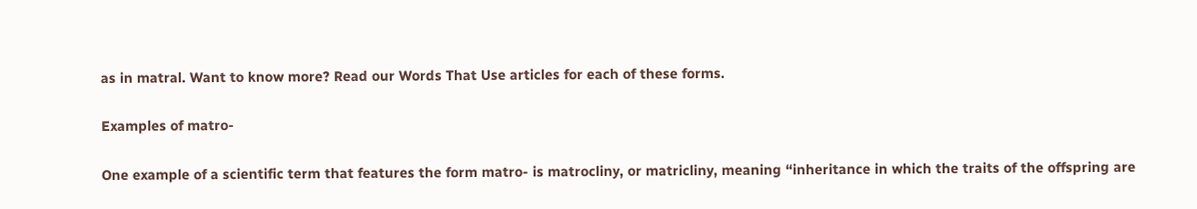as in matral. Want to know more? Read our Words That Use articles for each of these forms.

Examples of matro-

One example of a scientific term that features the form matro- is matrocliny, or matricliny, meaning “inheritance in which the traits of the offspring are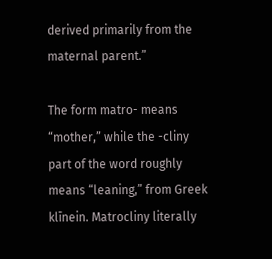derived primarily from the maternal parent.”

The form matro- means “mother,” while the -cliny part of the word roughly means “leaning,” from Greek klīnein. Matrocliny literally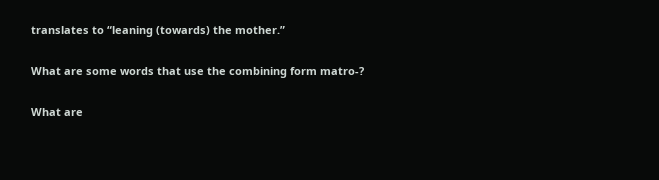translates to “leaning (towards) the mother.”

What are some words that use the combining form matro-?

What are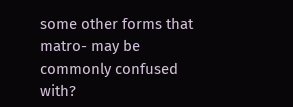some other forms that matro- may be commonly confused with?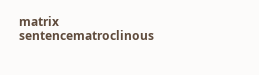matrix sentencematroclinous